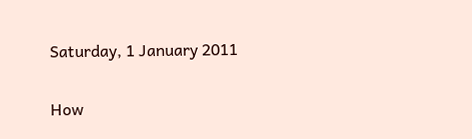Saturday, 1 January 2011

How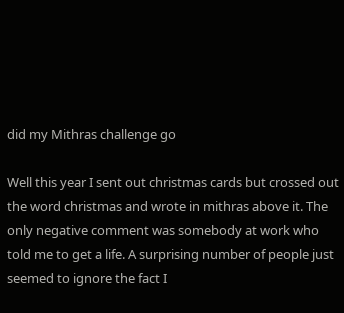did my Mithras challenge go

Well this year I sent out christmas cards but crossed out the word christmas and wrote in mithras above it. The only negative comment was somebody at work who told me to get a life. A surprising number of people just seemed to ignore the fact I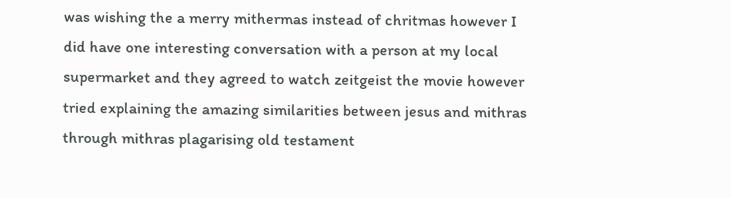was wishing the a merry mithermas instead of chritmas however I did have one interesting conversation with a person at my local supermarket and they agreed to watch zeitgeist the movie however tried explaining the amazing similarities between jesus and mithras through mithras plagarising old testament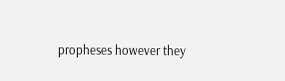propheses however they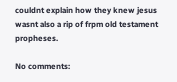couldnt explain how they knew jesus wasnt also a rip of frpm old testament propheses.

No comments: